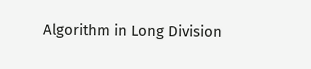Algorithm in Long Division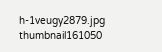h-1veugy2879.jpg thumbnail161050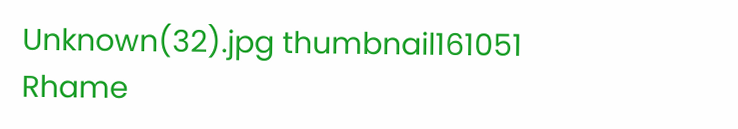Unknown(32).jpg thumbnail161051
Rhame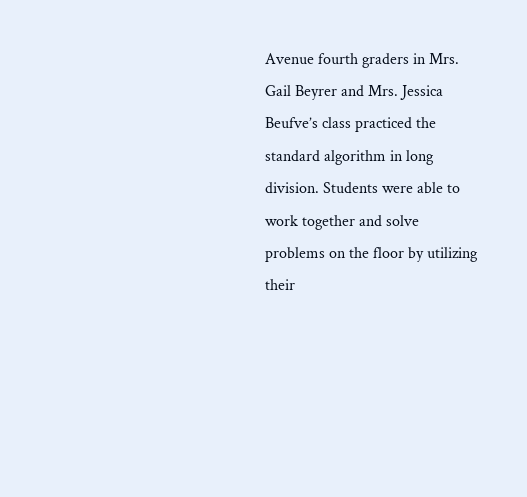Avenue fourth graders in Mrs. Gail Beyrer and Mrs. Jessica Beufve’s class practiced the standard algorithm in long division. Students were able to work together and solve problems on the floor by utilizing their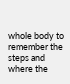whole body to remember the steps and where the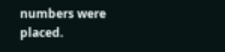numbers were placed.